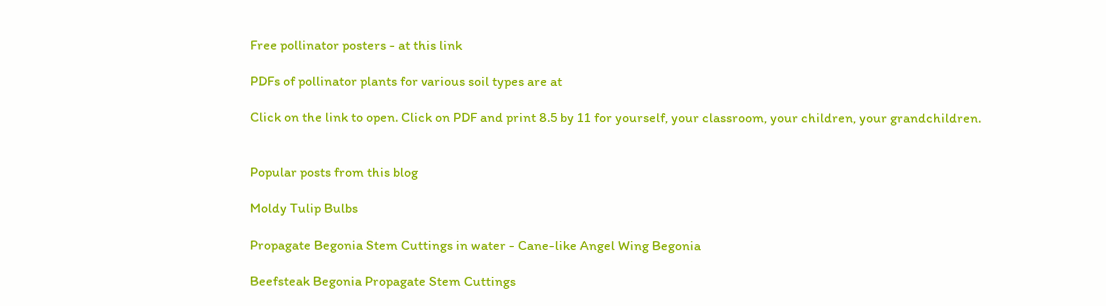Free pollinator posters - at this link

PDFs of pollinator plants for various soil types are at

Click on the link to open. Click on PDF and print 8.5 by 11 for yourself, your classroom, your children, your grandchildren.


Popular posts from this blog

Moldy Tulip Bulbs

Propagate Begonia Stem Cuttings in water - Cane-like Angel Wing Begonia

Beefsteak Begonia Propagate Stem Cuttings